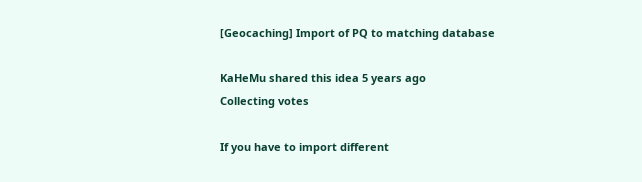[Geocaching] Import of PQ to matching database

KaHeMu shared this idea 5 years ago
Collecting votes

If you have to import different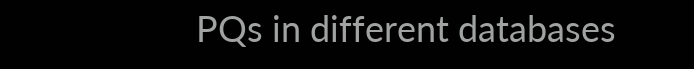PQs in different databases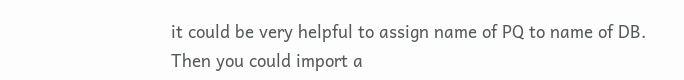it could be very helpful to assign name of PQ to name of DB. Then you could import a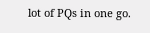lot of PQs in one go.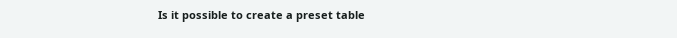Is it possible to create a preset table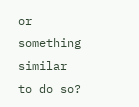or something similar to do so?